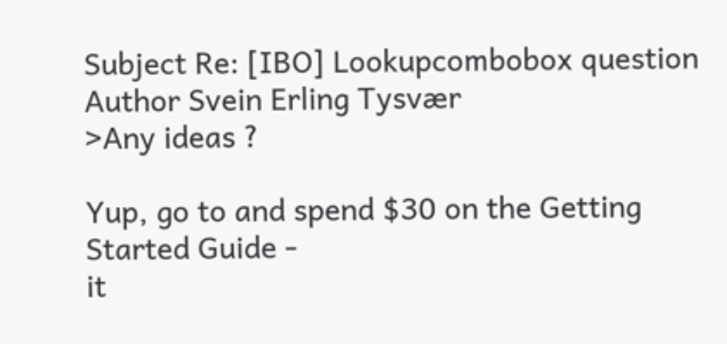Subject Re: [IBO] Lookupcombobox question
Author Svein Erling Tysvær
>Any ideas ?

Yup, go to and spend $30 on the Getting Started Guide -
it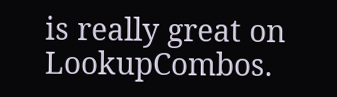is really great on LookupCombos.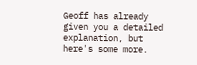Geoff has already given you a detailed explanation, but here's some more.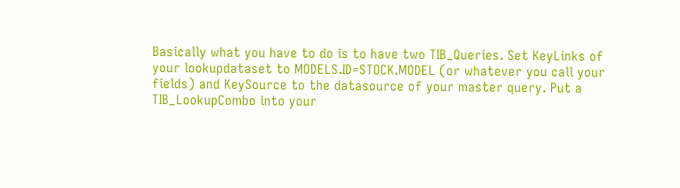Basically what you have to do is to have two TIB_Queries. Set KeyLinks of
your lookupdataset to MODELS.ID=STOCK.MODEL (or whatever you call your
fields) and KeySource to the datasource of your master query. Put a
TIB_LookupCombo into your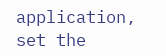application, set the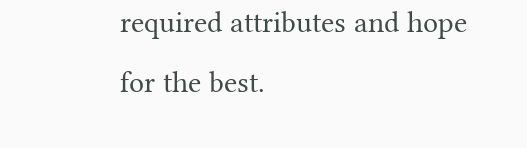required attributes and hope
for the best.